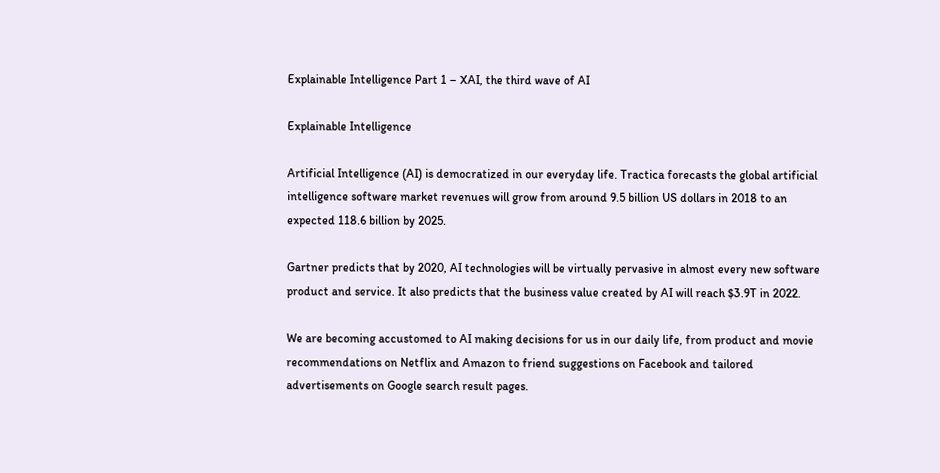Explainable Intelligence Part 1 – XAI, the third wave of AI

Explainable Intelligence

Artificial Intelligence (AI) is democratized in our everyday life. Tractica forecasts the global artificial intelligence software market revenues will grow from around 9.5 billion US dollars in 2018 to an expected 118.6 billion by 2025.

Gartner predicts that by 2020, AI technologies will be virtually pervasive in almost every new software product and service. It also predicts that the business value created by AI will reach $3.9T in 2022.

We are becoming accustomed to AI making decisions for us in our daily life, from product and movie recommendations on Netflix and Amazon to friend suggestions on Facebook and tailored advertisements on Google search result pages.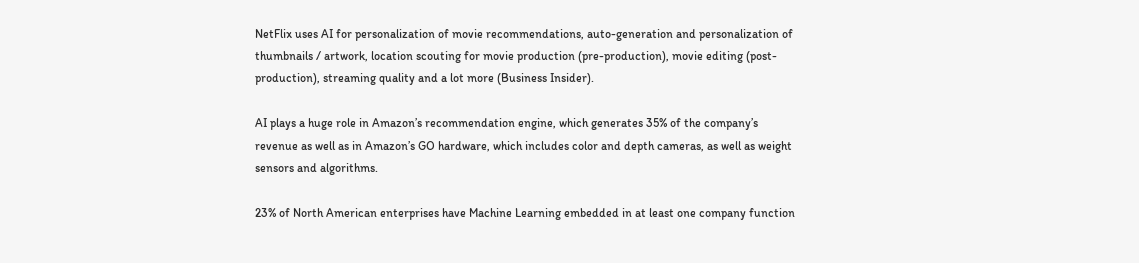NetFlix uses AI for personalization of movie recommendations, auto-generation and personalization of thumbnails / artwork, location scouting for movie production (pre-production), movie editing (post-production), streaming quality and a lot more (Business Insider).

AI plays a huge role in Amazon’s recommendation engine, which generates 35% of the company’s revenue as well as in Amazon’s GO hardware, which includes color and depth cameras, as well as weight sensors and algorithms.

23% of North American enterprises have Machine Learning embedded in at least one company function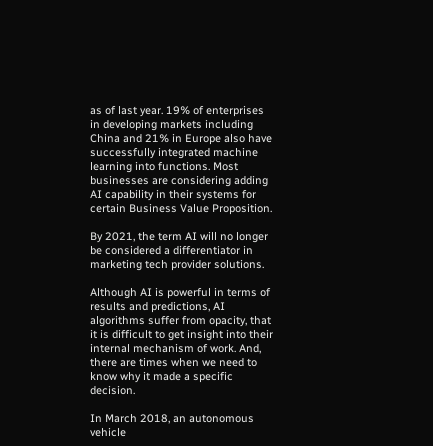as of last year. 19% of enterprises in developing markets including China and 21% in Europe also have successfully integrated machine learning into functions. Most businesses are considering adding AI capability in their systems for certain Business Value Proposition.

By 2021, the term AI will no longer be considered a differentiator in marketing tech provider solutions.

Although AI is powerful in terms of results and predictions, AI algorithms suffer from opacity, that it is difficult to get insight into their internal mechanism of work. And, there are times when we need to know why it made a specific decision.

In March 2018, an autonomous vehicle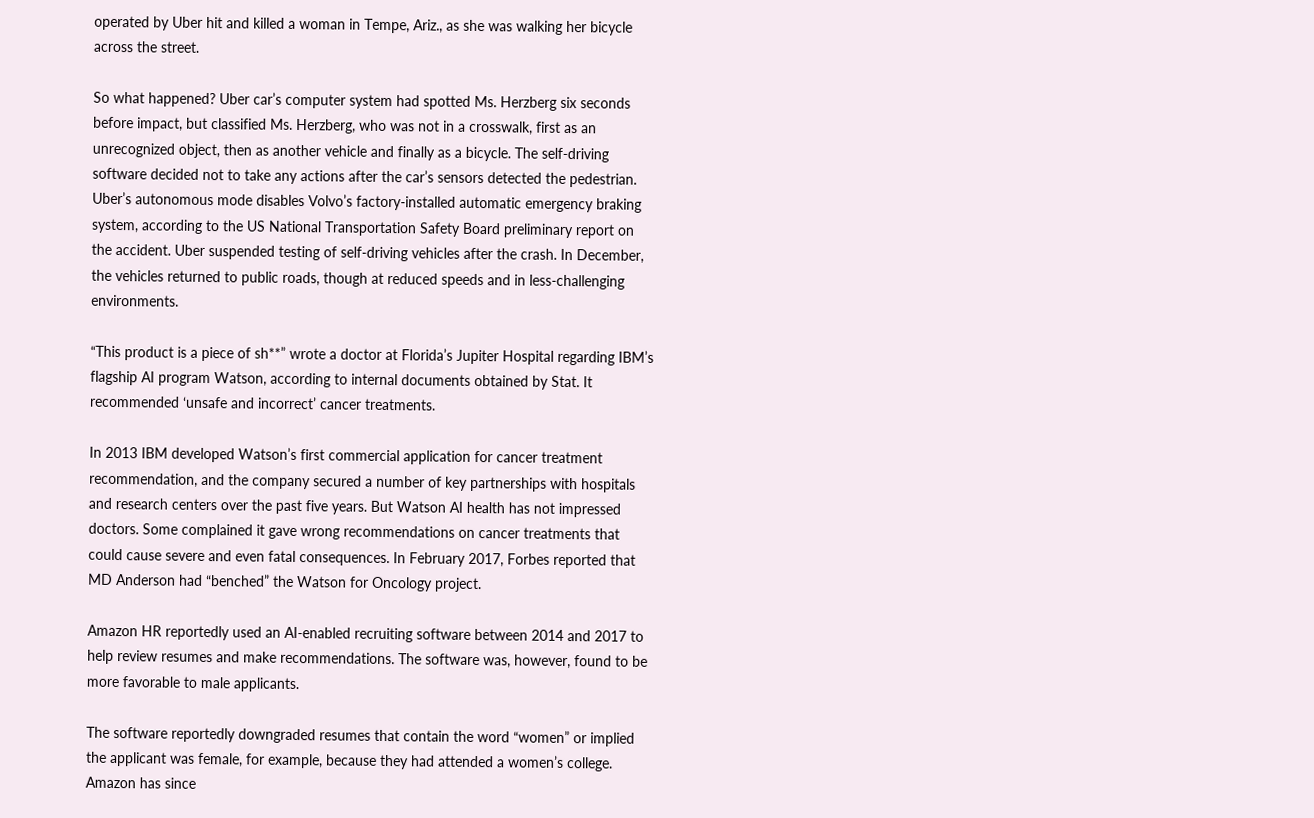operated by Uber hit and killed a woman in Tempe, Ariz., as she was walking her bicycle across the street.

So what happened? Uber car’s computer system had spotted Ms. Herzberg six seconds before impact, but classified Ms. Herzberg, who was not in a crosswalk, first as an unrecognized object, then as another vehicle and finally as a bicycle. The self-driving software decided not to take any actions after the car’s sensors detected the pedestrian. Uber’s autonomous mode disables Volvo’s factory-installed automatic emergency braking system, according to the US National Transportation Safety Board preliminary report on the accident. Uber suspended testing of self-driving vehicles after the crash. In December, the vehicles returned to public roads, though at reduced speeds and in less-challenging environments.

“This product is a piece of sh**” wrote a doctor at Florida’s Jupiter Hospital regarding IBM’s flagship AI program Watson, according to internal documents obtained by Stat. It recommended ‘unsafe and incorrect’ cancer treatments.

In 2013 IBM developed Watson’s first commercial application for cancer treatment recommendation, and the company secured a number of key partnerships with hospitals and research centers over the past five years. But Watson AI health has not impressed doctors. Some complained it gave wrong recommendations on cancer treatments that could cause severe and even fatal consequences. In February 2017, Forbes reported that MD Anderson had “benched” the Watson for Oncology project.

Amazon HR reportedly used an AI-enabled recruiting software between 2014 and 2017 to help review resumes and make recommendations. The software was, however, found to be more favorable to male applicants.

The software reportedly downgraded resumes that contain the word “women” or implied the applicant was female, for example, because they had attended a women’s college. Amazon has since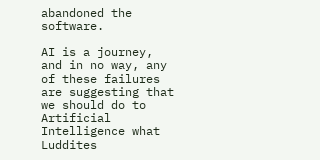abandoned the software.

AI is a journey, and in no way, any of these failures are suggesting that we should do to Artificial Intelligence what Luddites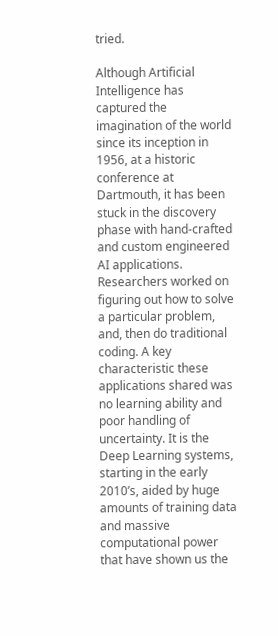tried.

Although Artificial Intelligence has captured the imagination of the world since its inception in 1956, at a historic conference at Dartmouth, it has been stuck in the discovery phase with hand-crafted and custom engineered AI applications. Researchers worked on figuring out how to solve a particular problem, and, then do traditional coding. A key characteristic these applications shared was no learning ability and poor handling of uncertainty. It is the Deep Learning systems, starting in the early 2010’s, aided by huge amounts of training data and massive computational power that have shown us the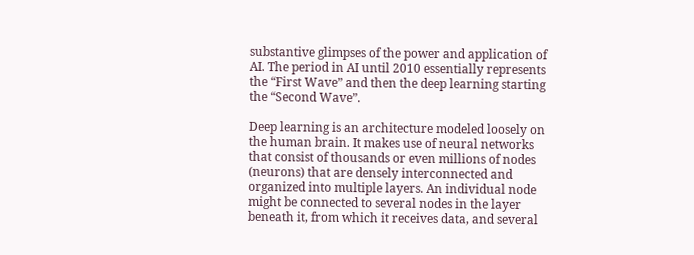substantive glimpses of the power and application of AI. The period in AI until 2010 essentially represents the “First Wave” and then the deep learning starting the “Second Wave”.

Deep learning is an architecture modeled loosely on the human brain. It makes use of neural networks that consist of thousands or even millions of nodes (neurons) that are densely interconnected and organized into multiple layers. An individual node might be connected to several nodes in the layer beneath it, from which it receives data, and several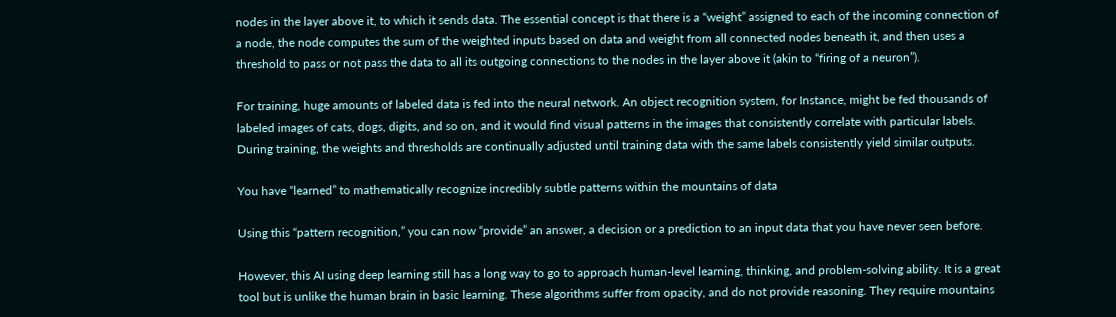nodes in the layer above it, to which it sends data. The essential concept is that there is a “weight” assigned to each of the incoming connection of a node, the node computes the sum of the weighted inputs based on data and weight from all connected nodes beneath it, and then uses a threshold to pass or not pass the data to all its outgoing connections to the nodes in the layer above it (akin to “firing of a neuron”).

For training, huge amounts of labeled data is fed into the neural network. An object recognition system, for Instance, might be fed thousands of labeled images of cats, dogs, digits, and so on, and it would find visual patterns in the images that consistently correlate with particular labels. During training, the weights and thresholds are continually adjusted until training data with the same labels consistently yield similar outputs.

You have “learned” to mathematically recognize incredibly subtle patterns within the mountains of data

Using this “pattern recognition,” you can now “provide” an answer, a decision or a prediction to an input data that you have never seen before.

However, this AI using deep learning still has a long way to go to approach human-level learning, thinking, and problem-solving ability. It is a great tool but is unlike the human brain in basic learning. These algorithms suffer from opacity, and do not provide reasoning. They require mountains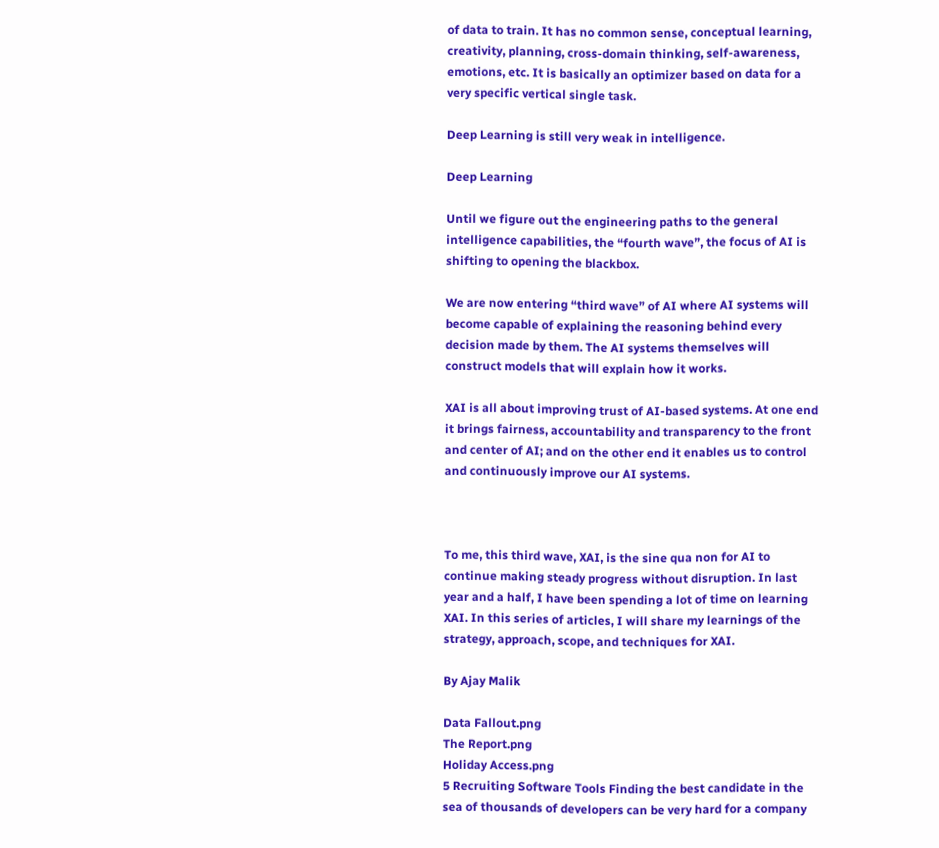of data to train. It has no common sense, conceptual learning, creativity, planning, cross-domain thinking, self-awareness, emotions, etc. It is basically an optimizer based on data for a very specific vertical single task.

Deep Learning is still very weak in intelligence.

Deep Learning

Until we figure out the engineering paths to the general intelligence capabilities, the “fourth wave”, the focus of AI is shifting to opening the blackbox.

We are now entering “third wave” of AI where AI systems will become capable of explaining the reasoning behind every decision made by them. The AI systems themselves will construct models that will explain how it works.

XAI is all about improving trust of AI-based systems. At one end it brings fairness, accountability and transparency to the front and center of AI; and on the other end it enables us to control and continuously improve our AI systems.



To me, this third wave, XAI, is the sine qua non for AI to continue making steady progress without disruption. In last year and a half, I have been spending a lot of time on learning XAI. In this series of articles, I will share my learnings of the strategy, approach, scope, and techniques for XAI.

By Ajay Malik

Data Fallout.png
The Report.png
Holiday Access.png
5 Recruiting Software Tools Finding the best candidate in the sea of thousands of developers can be very hard for a company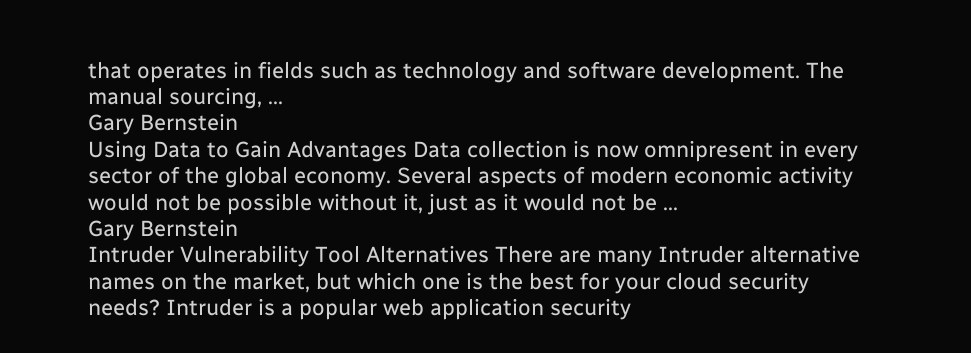that operates in fields such as technology and software development. The manual sourcing, ...
Gary Bernstein
Using Data to Gain Advantages Data collection is now omnipresent in every sector of the global economy. Several aspects of modern economic activity would not be possible without it, just as it would not be ...
Gary Bernstein
Intruder Vulnerability Tool Alternatives There are many Intruder alternative names on the market, but which one is the best for your cloud security needs? Intruder is a popular web application security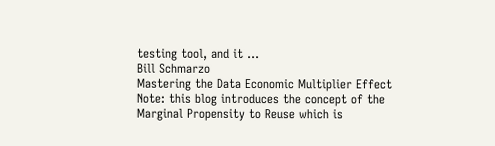testing tool, and it ...
Bill Schmarzo
Mastering the Data Economic Multiplier Effect Note: this blog introduces the concept of the Marginal Propensity to Reuse which is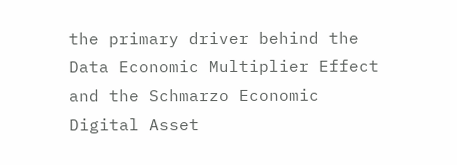the primary driver behind the Data Economic Multiplier Effect and the Schmarzo Economic Digital Asset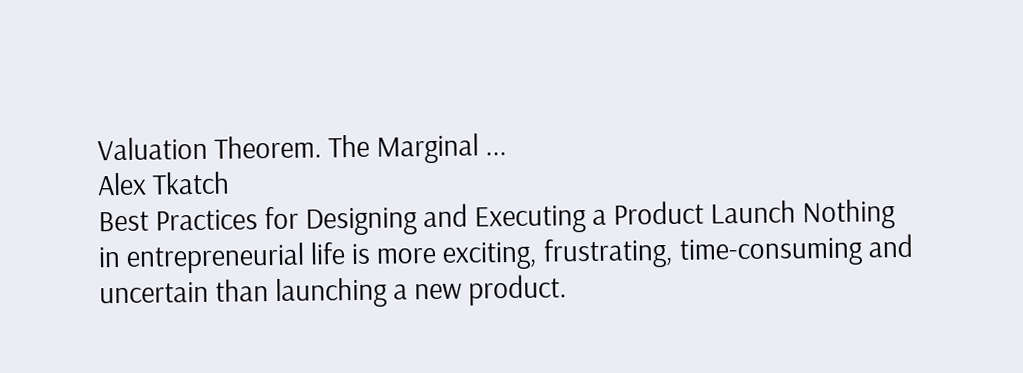Valuation Theorem. The Marginal ...
Alex Tkatch
Best Practices for Designing and Executing a Product Launch Nothing in entrepreneurial life is more exciting, frustrating, time-consuming and uncertain than launching a new product.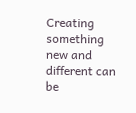Creating something new and different can be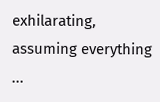exhilarating, assuming everything ...